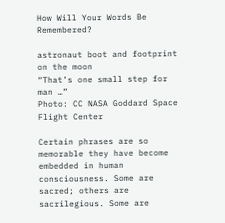How Will Your Words Be Remembered?

astronaut boot and footprint on the moon
“That’s one small step for man …”
Photo: CC NASA Goddard Space Flight Center

Certain phrases are so memorable they have become embedded in human consciousness. Some are sacred; others are sacrilegious. Some are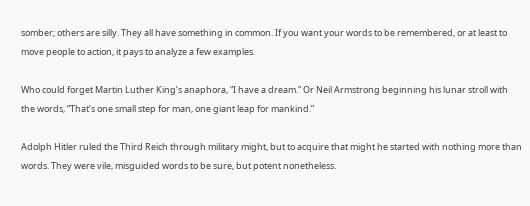somber; others are silly. They all have something in common. If you want your words to be remembered, or at least to move people to action, it pays to analyze a few examples.

Who could forget Martin Luther King’s anaphora, “I have a dream.” Or Neil Armstrong beginning his lunar stroll with the words, “That’s one small step for man, one giant leap for mankind.”

Adolph Hitler ruled the Third Reich through military might, but to acquire that might he started with nothing more than words. They were vile, misguided words to be sure, but potent nonetheless.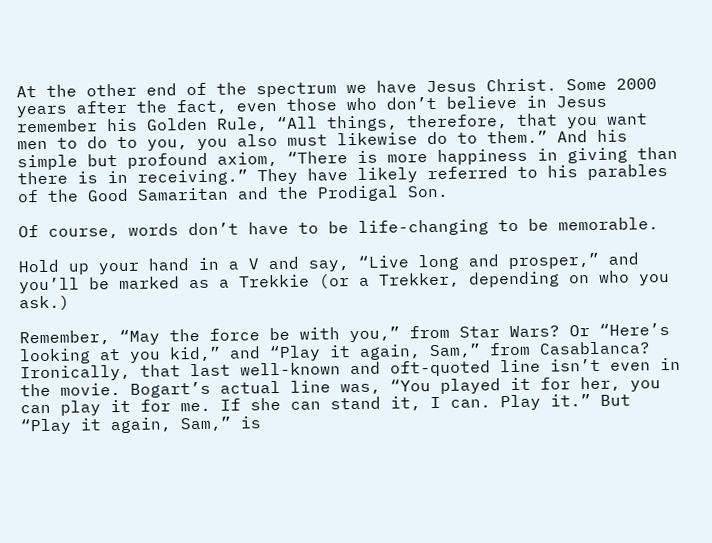At the other end of the spectrum we have Jesus Christ. Some 2000 years after the fact, even those who don’t believe in Jesus remember his Golden Rule, “All things, therefore, that you want men to do to you, you also must likewise do to them.” And his simple but profound axiom, “There is more happiness in giving than there is in receiving.” They have likely referred to his parables of the Good Samaritan and the Prodigal Son.

Of course, words don’t have to be life-changing to be memorable.

Hold up your hand in a V and say, “Live long and prosper,” and you’ll be marked as a Trekkie (or a Trekker, depending on who you ask.)

Remember, “May the force be with you,” from Star Wars? Or “Here’s looking at you kid,” and “Play it again, Sam,” from Casablanca? Ironically, that last well-known and oft-quoted line isn’t even in the movie. Bogart’s actual line was, “You played it for her, you can play it for me. If she can stand it, I can. Play it.” But “Play it again, Sam,” is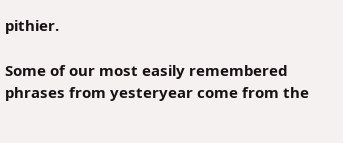pithier.

Some of our most easily remembered phrases from yesteryear come from the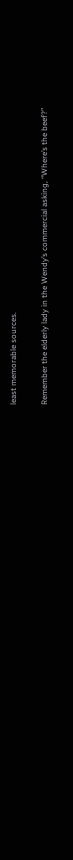least memorable sources.

Remember the elderly lady in the Wendy’s commercial asking, “Where’s the beef?”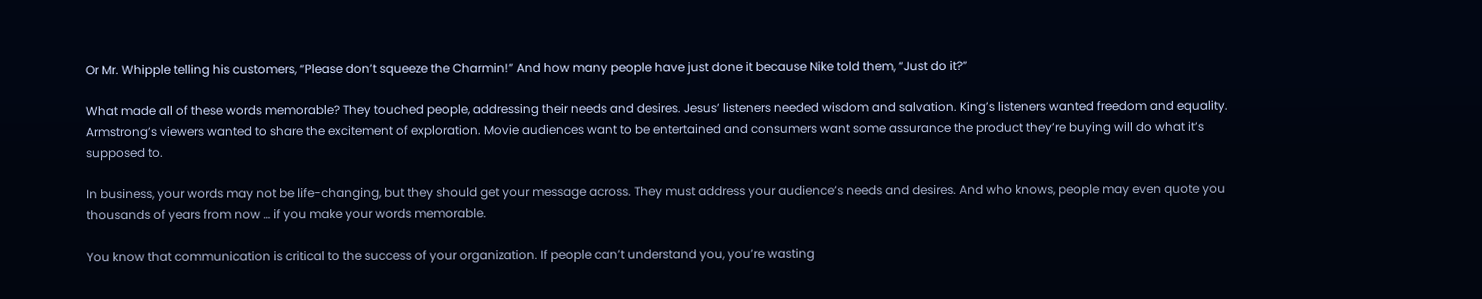Or Mr. Whipple telling his customers, “Please don’t squeeze the Charmin!” And how many people have just done it because Nike told them, “Just do it?”

What made all of these words memorable? They touched people, addressing their needs and desires. Jesus’ listeners needed wisdom and salvation. King’s listeners wanted freedom and equality. Armstrong’s viewers wanted to share the excitement of exploration. Movie audiences want to be entertained and consumers want some assurance the product they’re buying will do what it’s supposed to.

In business, your words may not be life-changing, but they should get your message across. They must address your audience’s needs and desires. And who knows, people may even quote you thousands of years from now … if you make your words memorable.

You know that communication is critical to the success of your organization. If people can’t understand you, you’re wasting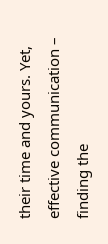their time and yours. Yet, effective communication – finding the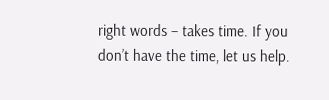right words – takes time. If you don’t have the time, let us help.